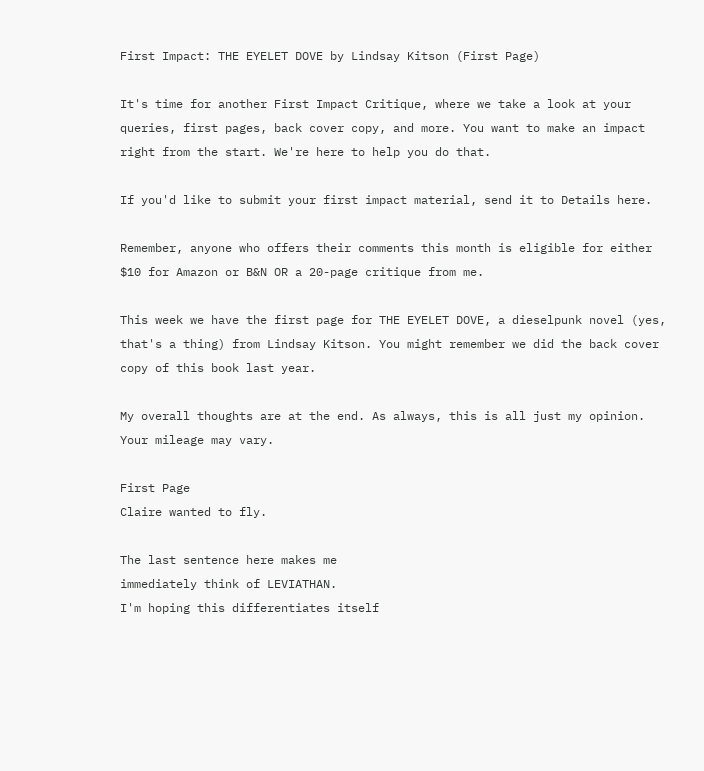First Impact: THE EYELET DOVE by Lindsay Kitson (First Page)

It's time for another First Impact Critique, where we take a look at your queries, first pages, back cover copy, and more. You want to make an impact right from the start. We're here to help you do that.

If you'd like to submit your first impact material, send it to Details here.

Remember, anyone who offers their comments this month is eligible for either $10 for Amazon or B&N OR a 20-page critique from me.

This week we have the first page for THE EYELET DOVE, a dieselpunk novel (yes, that's a thing) from Lindsay Kitson. You might remember we did the back cover copy of this book last year.

My overall thoughts are at the end. As always, this is all just my opinion. Your mileage may vary.

First Page
Claire wanted to fly.

The last sentence here makes me
immediately think of LEVIATHAN.
I'm hoping this differentiates itself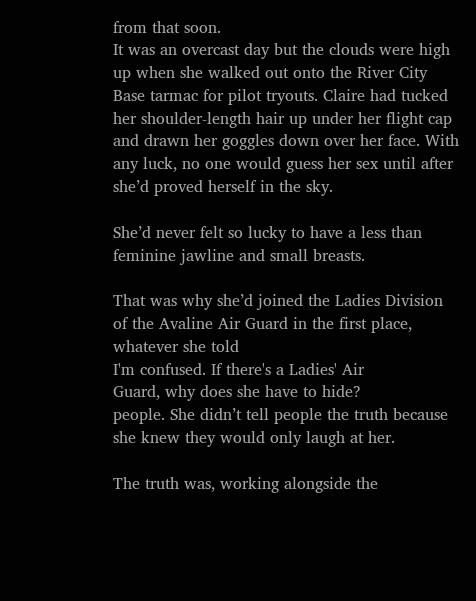from that soon.
It was an overcast day but the clouds were high up when she walked out onto the River City Base tarmac for pilot tryouts. Claire had tucked her shoulder-length hair up under her flight cap and drawn her goggles down over her face. With any luck, no one would guess her sex until after she’d proved herself in the sky.

She’d never felt so lucky to have a less than feminine jawline and small breasts.

That was why she’d joined the Ladies Division of the Avaline Air Guard in the first place, whatever she told
I'm confused. If there's a Ladies' Air
Guard, why does she have to hide?
people. She didn’t tell people the truth because she knew they would only laugh at her.

The truth was, working alongside the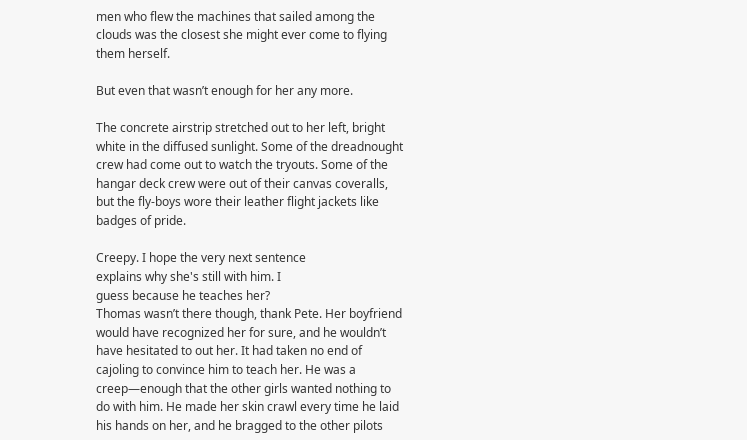men who flew the machines that sailed among the clouds was the closest she might ever come to flying them herself.

But even that wasn’t enough for her any more.

The concrete airstrip stretched out to her left, bright white in the diffused sunlight. Some of the dreadnought crew had come out to watch the tryouts. Some of the hangar deck crew were out of their canvas coveralls, but the fly-boys wore their leather flight jackets like badges of pride.

Creepy. I hope the very next sentence
explains why she's still with him. I
guess because he teaches her?
Thomas wasn’t there though, thank Pete. Her boyfriend would have recognized her for sure, and he wouldn’t have hesitated to out her. It had taken no end of cajoling to convince him to teach her. He was a
creep—enough that the other girls wanted nothing to do with him. He made her skin crawl every time he laid his hands on her, and he bragged to the other pilots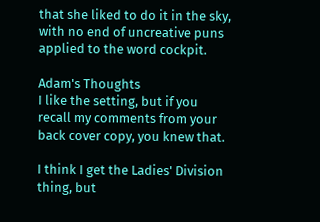that she liked to do it in the sky, with no end of uncreative puns applied to the word cockpit.

Adam's Thoughts
I like the setting, but if you recall my comments from your back cover copy, you knew that.

I think I get the Ladies' Division thing, but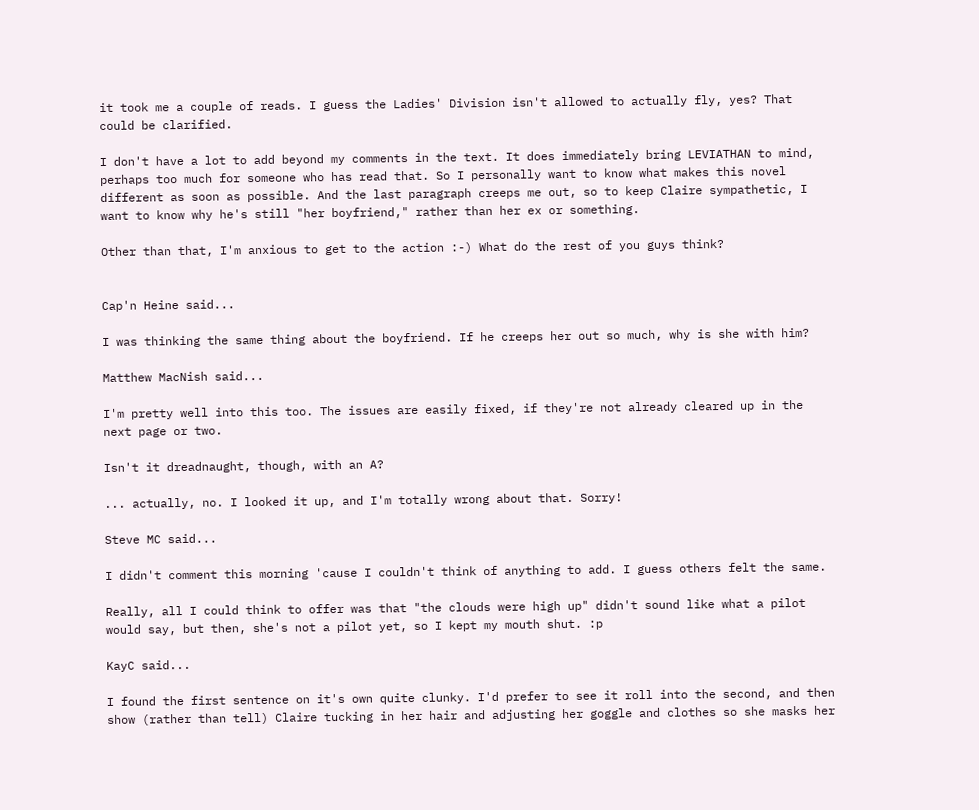it took me a couple of reads. I guess the Ladies' Division isn't allowed to actually fly, yes? That could be clarified.

I don't have a lot to add beyond my comments in the text. It does immediately bring LEVIATHAN to mind, perhaps too much for someone who has read that. So I personally want to know what makes this novel different as soon as possible. And the last paragraph creeps me out, so to keep Claire sympathetic, I want to know why he's still "her boyfriend," rather than her ex or something.

Other than that, I'm anxious to get to the action :-) What do the rest of you guys think?


Cap'n Heine said...

I was thinking the same thing about the boyfriend. If he creeps her out so much, why is she with him?

Matthew MacNish said...

I'm pretty well into this too. The issues are easily fixed, if they're not already cleared up in the next page or two.

Isn't it dreadnaught, though, with an A?

... actually, no. I looked it up, and I'm totally wrong about that. Sorry!

Steve MC said...

I didn't comment this morning 'cause I couldn't think of anything to add. I guess others felt the same.

Really, all I could think to offer was that "the clouds were high up" didn't sound like what a pilot would say, but then, she's not a pilot yet, so I kept my mouth shut. :p

KayC said...

I found the first sentence on it's own quite clunky. I'd prefer to see it roll into the second, and then show (rather than tell) Claire tucking in her hair and adjusting her goggle and clothes so she masks her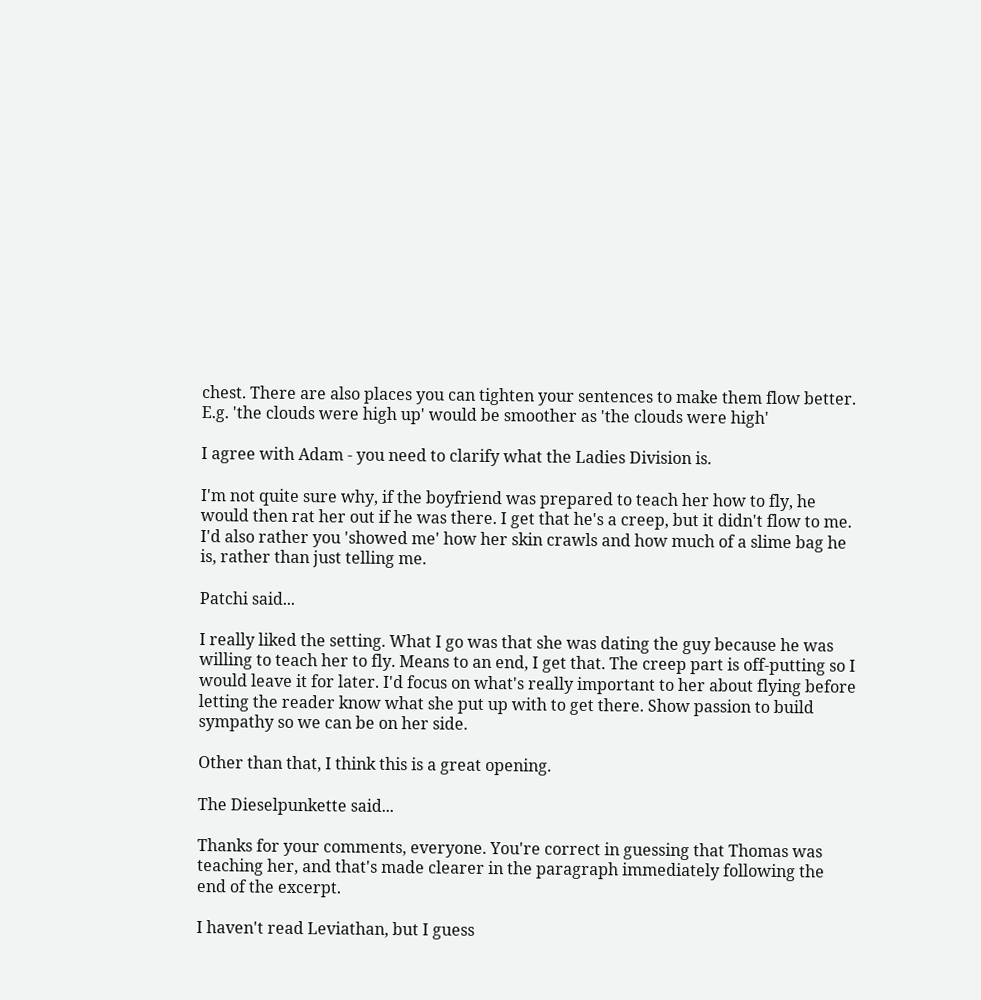chest. There are also places you can tighten your sentences to make them flow better. E.g. 'the clouds were high up' would be smoother as 'the clouds were high'

I agree with Adam - you need to clarify what the Ladies Division is.

I'm not quite sure why, if the boyfriend was prepared to teach her how to fly, he would then rat her out if he was there. I get that he's a creep, but it didn't flow to me. I'd also rather you 'showed me' how her skin crawls and how much of a slime bag he is, rather than just telling me.

Patchi said...

I really liked the setting. What I go was that she was dating the guy because he was willing to teach her to fly. Means to an end, I get that. The creep part is off-putting so I would leave it for later. I'd focus on what's really important to her about flying before letting the reader know what she put up with to get there. Show passion to build sympathy so we can be on her side.

Other than that, I think this is a great opening.

The Dieselpunkette said...

Thanks for your comments, everyone. You're correct in guessing that Thomas was teaching her, and that's made clearer in the paragraph immediately following the end of the excerpt.

I haven't read Leviathan, but I guess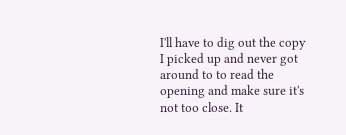I'll have to dig out the copy I picked up and never got around to to read the opening and make sure it's not too close. It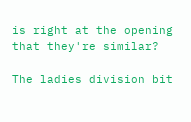is right at the opening that they're similar?

The ladies division bit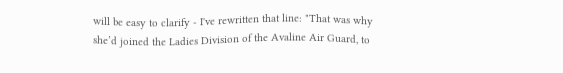will be easy to clarify - I've rewritten that line: "That was why she’d joined the Ladies Division of the Avaline Air Guard, to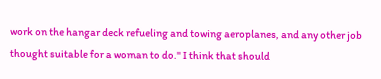work on the hangar deck refueling and towing aeroplanes, and any other job thought suitable for a woman to do." I think that should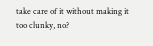take care of it without making it too clunky, no?